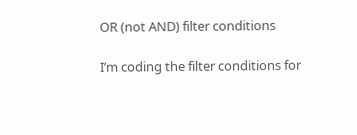OR (not AND) filter conditions

I’m coding the filter conditions for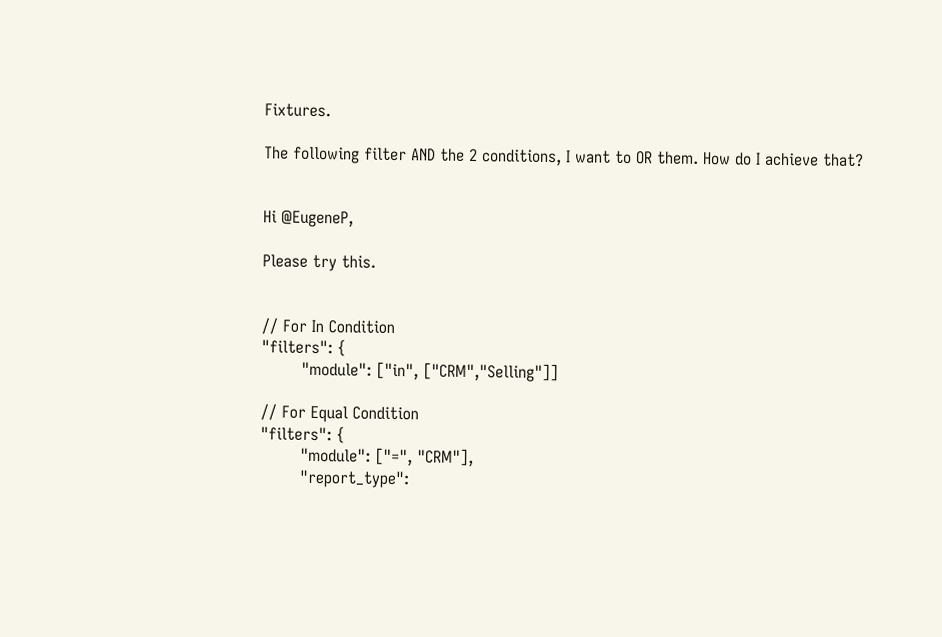Fixtures.

The following filter AND the 2 conditions, I want to OR them. How do I achieve that?


Hi @EugeneP,

Please try this.


// For In Condition
"filters": {
        "module": ["in", ["CRM","Selling"]]

// For Equal Condition
"filters": {
        "module": ["=", "CRM"],
        "report_type":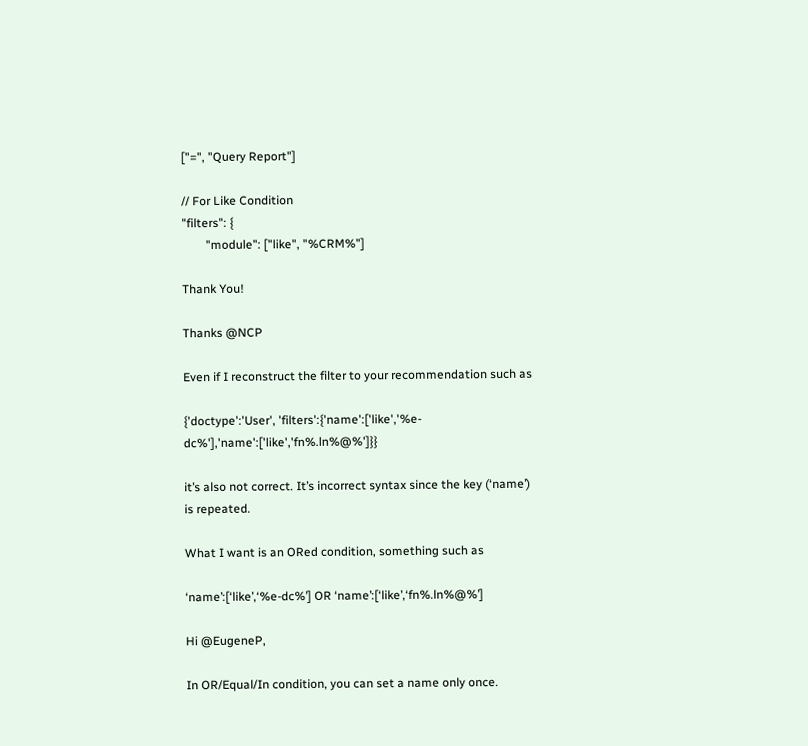["=", "Query Report"]

// For Like Condition
"filters": {
        "module": ["like", "%CRM%"]

Thank You!

Thanks @NCP

Even if I reconstruct the filter to your recommendation such as

{'doctype':'User', 'filters':{'name':['like','%e-dc%'],'name':['like','fn%.ln%@%']}}

it’s also not correct. It’s incorrect syntax since the key (‘name’) is repeated.

What I want is an ORed condition, something such as

‘name’:[‘like’,‘%e-dc%’] OR ‘name’:[‘like’,‘fn%.ln%@%’]

Hi @EugeneP,

In OR/Equal/In condition, you can set a name only once.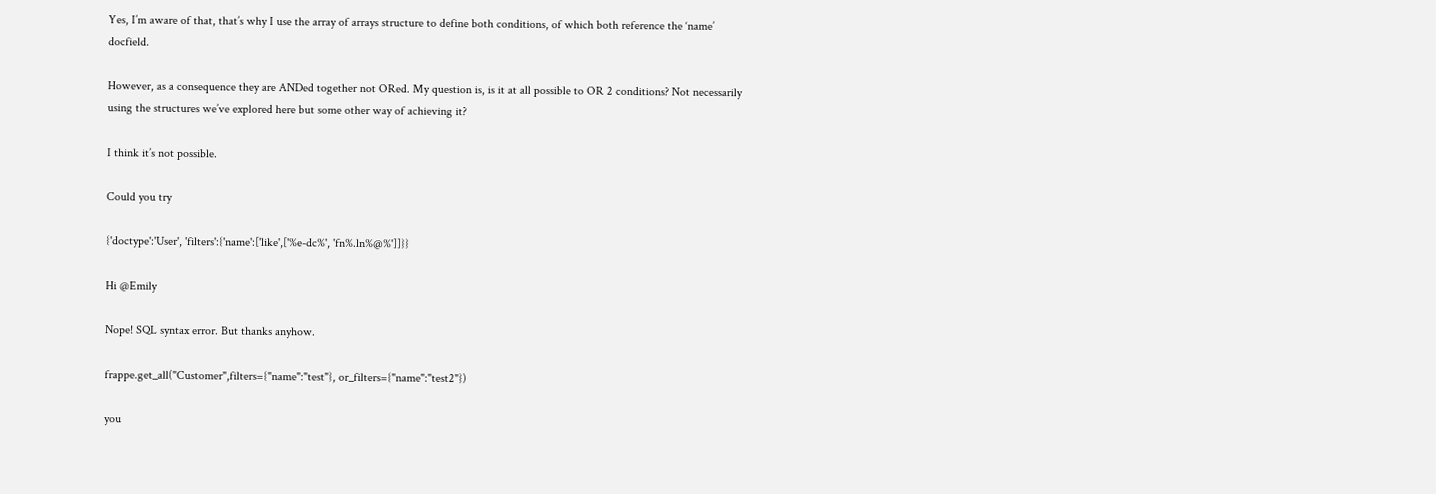Yes, I’m aware of that, that’s why I use the array of arrays structure to define both conditions, of which both reference the ‘name’ docfield.

However, as a consequence they are ANDed together not ORed. My question is, is it at all possible to OR 2 conditions? Not necessarily using the structures we’ve explored here but some other way of achieving it?

I think it’s not possible.

Could you try

{'doctype':'User', 'filters':{'name':['like',['%e-dc%', 'fn%.ln%@%']]}}

Hi @Emily

Nope! SQL syntax error. But thanks anyhow.

frappe.get_all("Customer",filters={"name":"test"}, or_filters={"name":"test2"})

you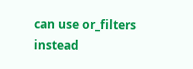can use or_filters instead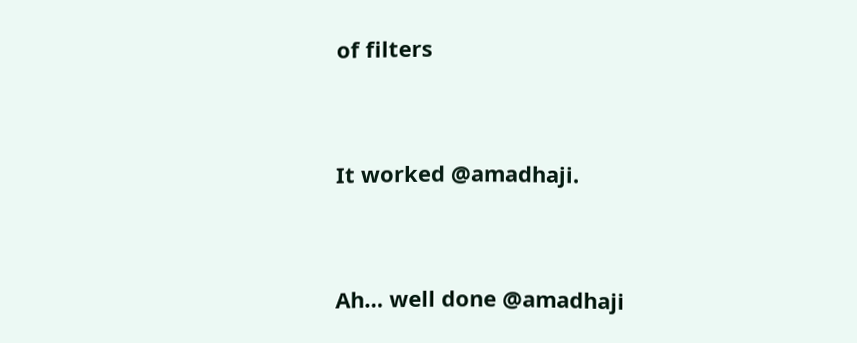of filters


It worked @amadhaji.


Ah… well done @amadhaji